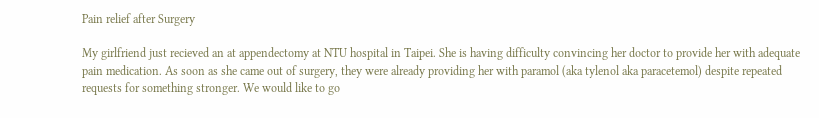Pain relief after Surgery

My girlfriend just recieved an at appendectomy at NTU hospital in Taipei. She is having difficulty convincing her doctor to provide her with adequate pain medication. As soon as she came out of surgery, they were already providing her with paramol (aka tylenol aka paracetemol) despite repeated requests for something stronger. We would like to go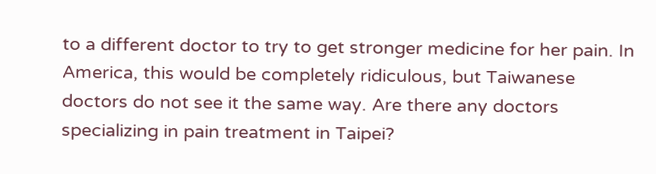to a different doctor to try to get stronger medicine for her pain. In America, this would be completely ridiculous, but Taiwanese doctors do not see it the same way. Are there any doctors specializing in pain treatment in Taipei?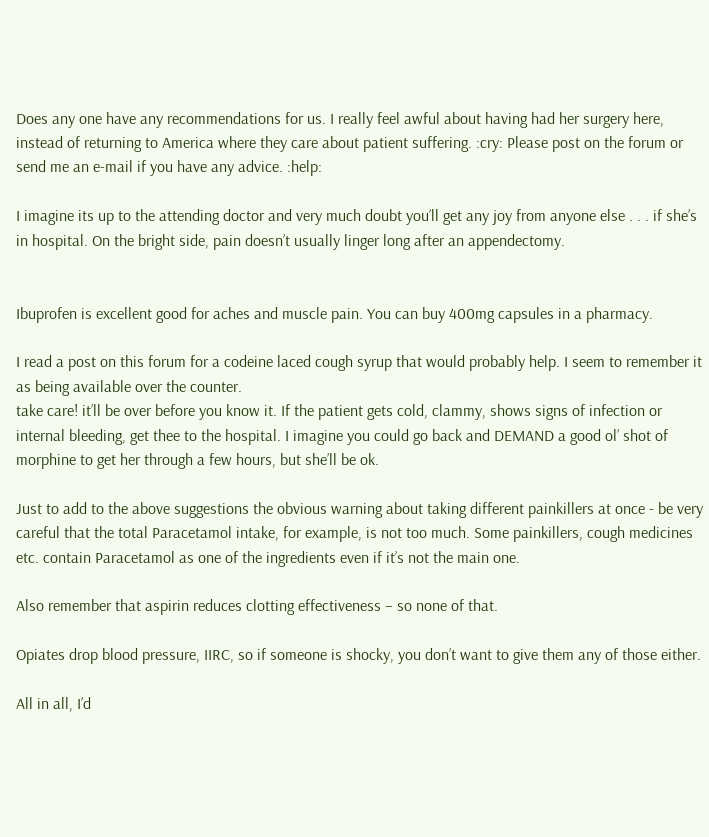Does any one have any recommendations for us. I really feel awful about having had her surgery here, instead of returning to America where they care about patient suffering. :cry: Please post on the forum or send me an e-mail if you have any advice. :help:

I imagine its up to the attending doctor and very much doubt you’ll get any joy from anyone else . . . if she’s in hospital. On the bright side, pain doesn’t usually linger long after an appendectomy.


Ibuprofen is excellent good for aches and muscle pain. You can buy 400mg capsules in a pharmacy.

I read a post on this forum for a codeine laced cough syrup that would probably help. I seem to remember it as being available over the counter.
take care! it’ll be over before you know it. If the patient gets cold, clammy, shows signs of infection or internal bleeding, get thee to the hospital. I imagine you could go back and DEMAND a good ol’ shot of morphine to get her through a few hours, but she’ll be ok.

Just to add to the above suggestions the obvious warning about taking different painkillers at once - be very careful that the total Paracetamol intake, for example, is not too much. Some painkillers, cough medicines etc. contain Paracetamol as one of the ingredients even if it’s not the main one.

Also remember that aspirin reduces clotting effectiveness – so none of that.

Opiates drop blood pressure, IIRC, so if someone is shocky, you don’t want to give them any of those either.

All in all, I’d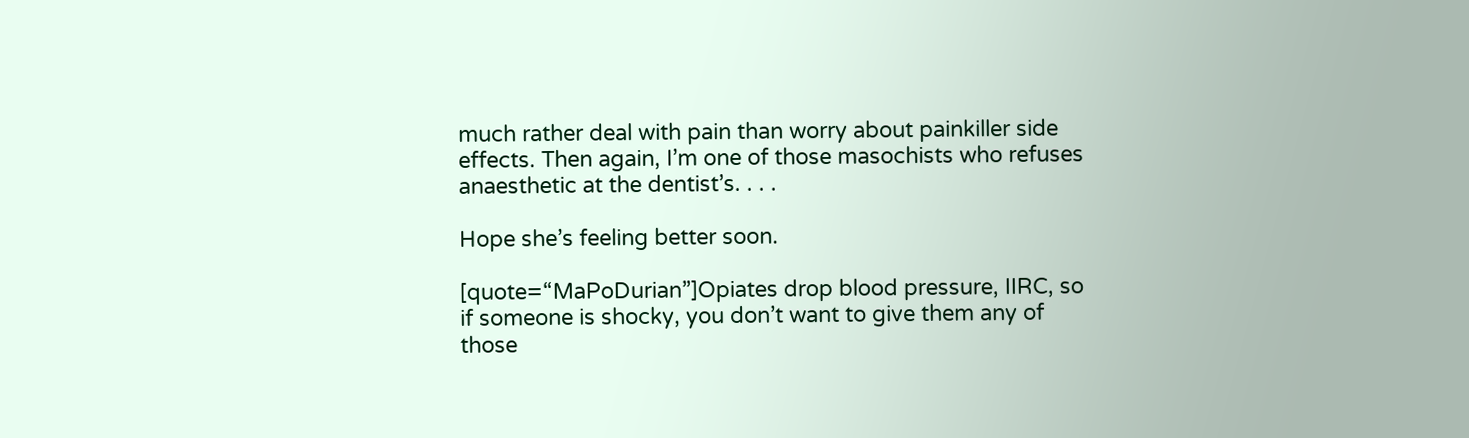much rather deal with pain than worry about painkiller side effects. Then again, I’m one of those masochists who refuses anaesthetic at the dentist’s. . . .

Hope she’s feeling better soon.

[quote=“MaPoDurian”]Opiates drop blood pressure, IIRC, so if someone is shocky, you don’t want to give them any of those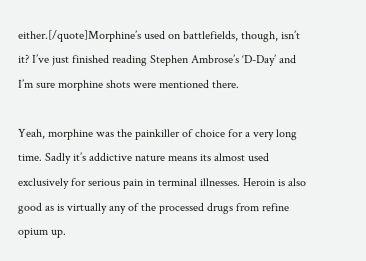either.[/quote]Morphine’s used on battlefields, though, isn’t it? I’ve just finished reading Stephen Ambrose’s ‘D-Day’ and I’m sure morphine shots were mentioned there.

Yeah, morphine was the painkiller of choice for a very long time. Sadly it’s addictive nature means its almost used exclusively for serious pain in terminal illnesses. Heroin is also good as is virtually any of the processed drugs from refine opium up.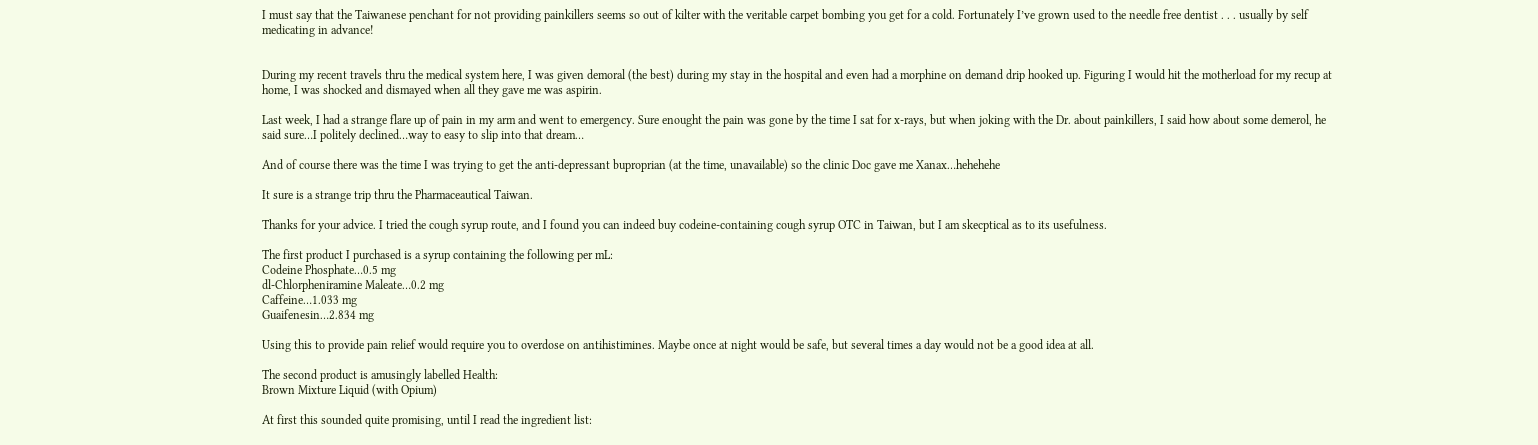I must say that the Taiwanese penchant for not providing painkillers seems so out of kilter with the veritable carpet bombing you get for a cold. Fortunately I’ve grown used to the needle free dentist . . . usually by self medicating in advance!


During my recent travels thru the medical system here, I was given demoral (the best) during my stay in the hospital and even had a morphine on demand drip hooked up. Figuring I would hit the motherload for my recup at home, I was shocked and dismayed when all they gave me was aspirin.

Last week, I had a strange flare up of pain in my arm and went to emergency. Sure enought the pain was gone by the time I sat for x-rays, but when joking with the Dr. about painkillers, I said how about some demerol, he said sure…I politely declined…way to easy to slip into that dream…

And of course there was the time I was trying to get the anti-depressant buproprian (at the time, unavailable) so the clinic Doc gave me Xanax…hehehehe

It sure is a strange trip thru the Pharmaceautical Taiwan.

Thanks for your advice. I tried the cough syrup route, and I found you can indeed buy codeine-containing cough syrup OTC in Taiwan, but I am skecptical as to its usefulness.

The first product I purchased is a syrup containing the following per mL:
Codeine Phosphate…0.5 mg
dl-Chlorpheniramine Maleate…0.2 mg
Caffeine…1.033 mg
Guaifenesin…2.834 mg

Using this to provide pain relief would require you to overdose on antihistimines. Maybe once at night would be safe, but several times a day would not be a good idea at all.

The second product is amusingly labelled Health:
Brown Mixture Liquid (with Opium)

At first this sounded quite promising, until I read the ingredient list: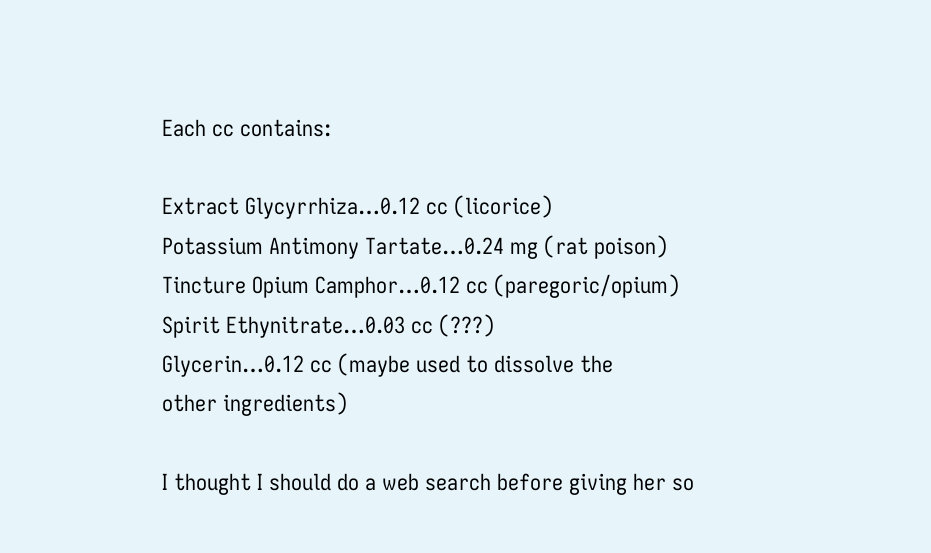Each cc contains:

Extract Glycyrrhiza…0.12 cc (licorice)
Potassium Antimony Tartate…0.24 mg (rat poison)
Tincture Opium Camphor…0.12 cc (paregoric/opium)
Spirit Ethynitrate…0.03 cc (???)
Glycerin…0.12 cc (maybe used to dissolve the
other ingredients)

I thought I should do a web search before giving her so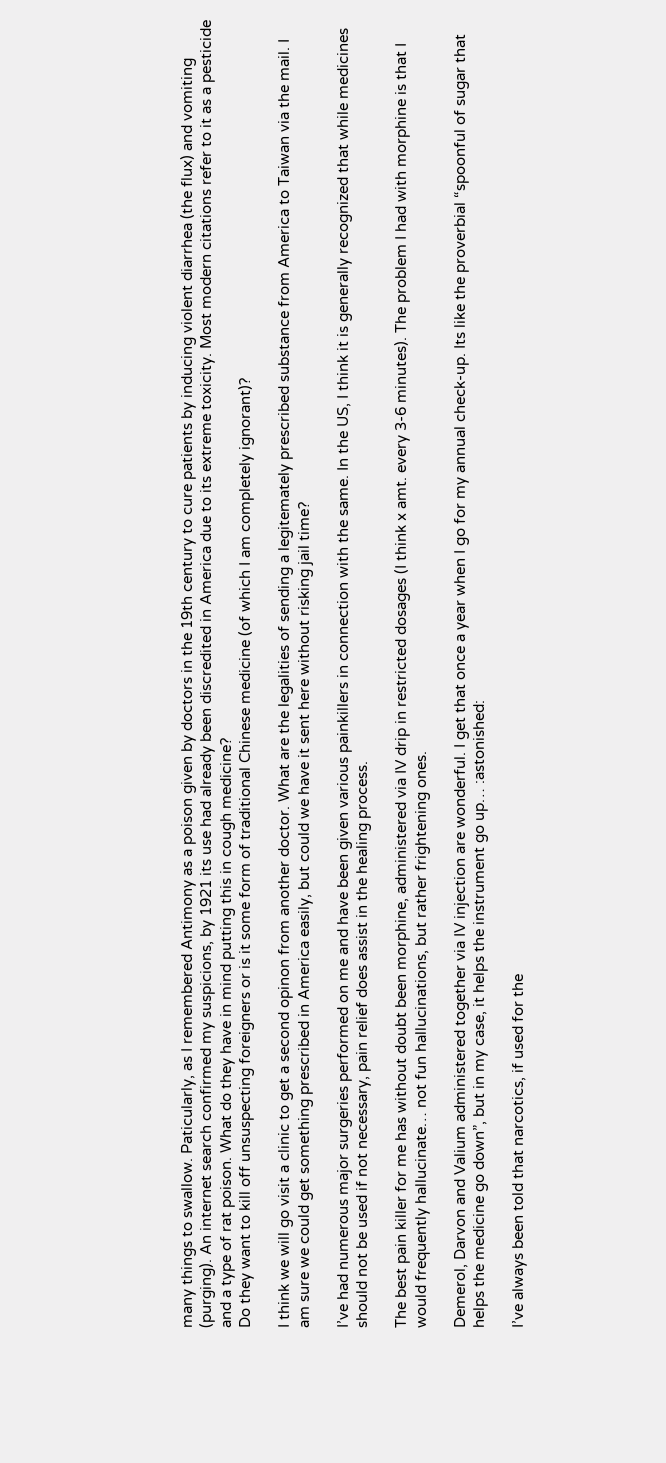many things to swallow. Paticularly, as I remembered Antimony as a poison given by doctors in the 19th century to cure patients by inducing violent diarrhea (the flux) and vomiting (purging). An internet search confirmed my suspicions, by 1921 its use had already been discredited in America due to its extreme toxicity. Most modern citations refer to it as a pesticide and a type of rat poison. What do they have in mind putting this in cough medicine?
Do they want to kill off unsuspecting foreigners or is it some form of traditional Chinese medicine (of which I am completely ignorant)?

I think we will go visit a clinic to get a second opinon from another doctor. What are the legalities of sending a legitemately prescribed substance from America to Taiwan via the mail. I am sure we could get something prescribed in America easily, but could we have it sent here without risking jail time?

I’ve had numerous major surgeries performed on me and have been given various painkillers in connection with the same. In the US, I think it is generally recognized that while medicines should not be used if not necessary, pain relief does assist in the healing process.

The best pain killer for me has without doubt been morphine, administered via IV drip in restricted dosages (I think x amt. every 3-6 minutes). The problem I had with morphine is that I would frequently hallucinate… not fun hallucinations, but rather frightening ones.

Demerol, Darvon and Valium administered together via IV injection are wonderful. I get that once a year when I go for my annual check-up. Its like the proverbial “spoonful of sugar that helps the medicine go down”, but in my case, it helps the instrument go up… :astonished:

I’ve always been told that narcotics, if used for the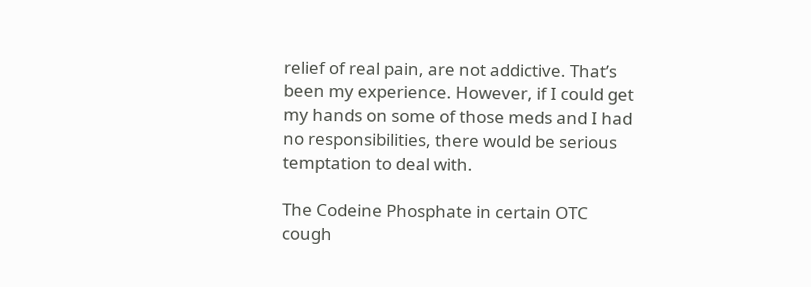relief of real pain, are not addictive. That’s been my experience. However, if I could get my hands on some of those meds and I had no responsibilities, there would be serious temptation to deal with.

The Codeine Phosphate in certain OTC cough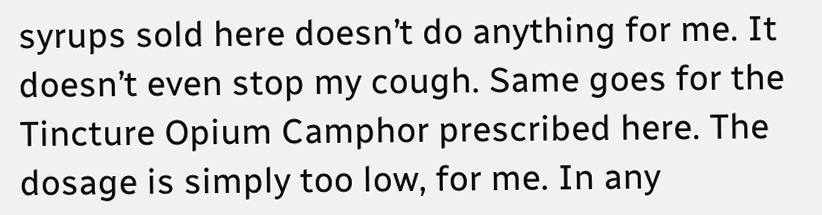syrups sold here doesn’t do anything for me. It doesn’t even stop my cough. Same goes for the Tincture Opium Camphor prescribed here. The dosage is simply too low, for me. In any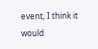event, I think it would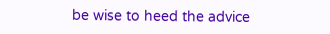be wise to heed the advice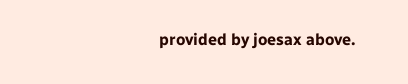provided by joesax above.